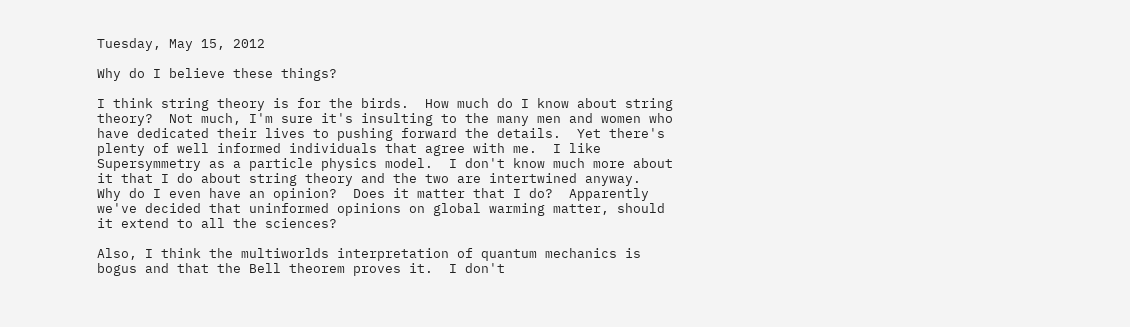Tuesday, May 15, 2012

Why do I believe these things?

I think string theory is for the birds.  How much do I know about string theory?  Not much, I'm sure it's insulting to the many men and women who have dedicated their lives to pushing forward the details.  Yet there's plenty of well informed individuals that agree with me.  I like Supersymmetry as a particle physics model.  I don't know much more about it that I do about string theory and the two are intertwined anyway.  Why do I even have an opinion?  Does it matter that I do?  Apparently we've decided that uninformed opinions on global warming matter, should it extend to all the sciences?

Also, I think the multiworlds interpretation of quantum mechanics is bogus and that the Bell theorem proves it.  I don't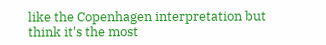like the Copenhagen interpretation but think it's the most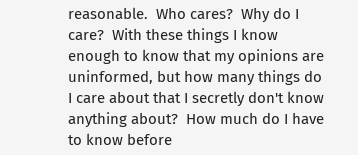reasonable.  Who cares?  Why do I care?  With these things I know enough to know that my opinions are uninformed, but how many things do I care about that I secretly don't know anything about?  How much do I have to know before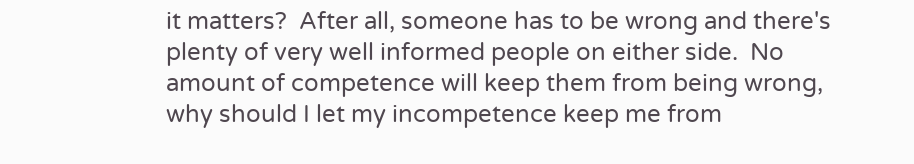it matters?  After all, someone has to be wrong and there's plenty of very well informed people on either side.  No amount of competence will keep them from being wrong, why should I let my incompetence keep me from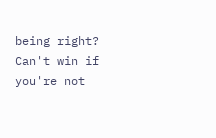being right?  Can't win if you're not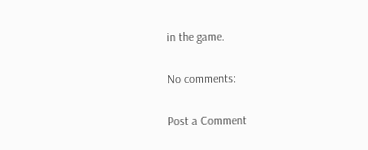in the game.

No comments:

Post a Comment